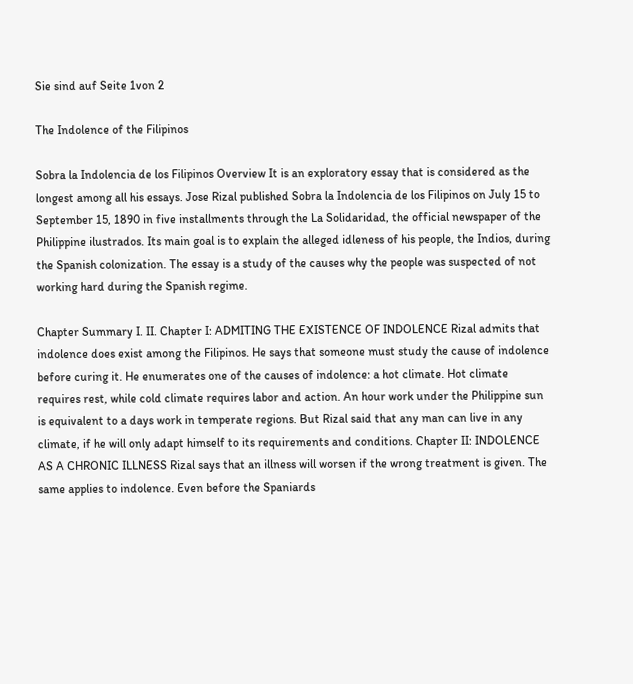Sie sind auf Seite 1von 2

The Indolence of the Filipinos

Sobra la Indolencia de los Filipinos Overview It is an exploratory essay that is considered as the longest among all his essays. Jose Rizal published Sobra la Indolencia de los Filipinos on July 15 to September 15, 1890 in five installments through the La Solidaridad, the official newspaper of the Philippine ilustrados. Its main goal is to explain the alleged idleness of his people, the Indios, during the Spanish colonization. The essay is a study of the causes why the people was suspected of not working hard during the Spanish regime.

Chapter Summary I. II. Chapter I: ADMITING THE EXISTENCE OF INDOLENCE Rizal admits that indolence does exist among the Filipinos. He says that someone must study the cause of indolence before curing it. He enumerates one of the causes of indolence: a hot climate. Hot climate requires rest, while cold climate requires labor and action. An hour work under the Philippine sun is equivalent to a days work in temperate regions. But Rizal said that any man can live in any climate, if he will only adapt himself to its requirements and conditions. Chapter II: INDOLENCE AS A CHRONIC ILLNESS Rizal says that an illness will worsen if the wrong treatment is given. The same applies to indolence. Even before the Spaniards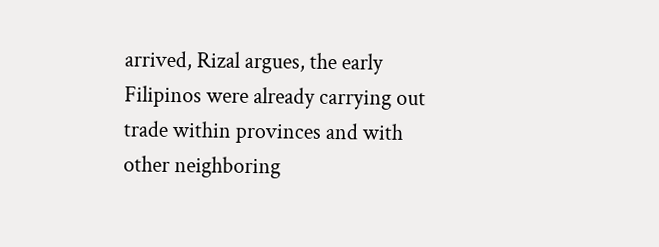arrived, Rizal argues, the early Filipinos were already carrying out trade within provinces and with other neighboring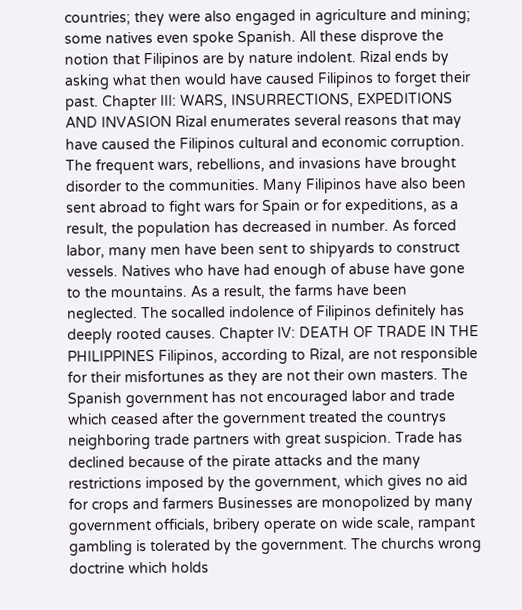countries; they were also engaged in agriculture and mining; some natives even spoke Spanish. All these disprove the notion that Filipinos are by nature indolent. Rizal ends by asking what then would have caused Filipinos to forget their past. Chapter III: WARS, INSURRECTIONS, EXPEDITIONS AND INVASION Rizal enumerates several reasons that may have caused the Filipinos cultural and economic corruption. The frequent wars, rebellions, and invasions have brought disorder to the communities. Many Filipinos have also been sent abroad to fight wars for Spain or for expeditions, as a result, the population has decreased in number. As forced labor, many men have been sent to shipyards to construct vessels. Natives who have had enough of abuse have gone to the mountains. As a result, the farms have been neglected. The socalled indolence of Filipinos definitely has deeply rooted causes. Chapter IV: DEATH OF TRADE IN THE PHILIPPINES Filipinos, according to Rizal, are not responsible for their misfortunes as they are not their own masters. The Spanish government has not encouraged labor and trade which ceased after the government treated the countrys neighboring trade partners with great suspicion. Trade has declined because of the pirate attacks and the many restrictions imposed by the government, which gives no aid for crops and farmers Businesses are monopolized by many government officials, bribery operate on wide scale, rampant gambling is tolerated by the government. The churchs wrong doctrine which holds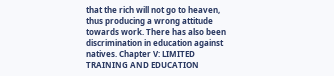that the rich will not go to heaven, thus producing a wrong attitude towards work. There has also been discrimination in education against natives. Chapter V: LIMITED TRAINING AND EDUCATION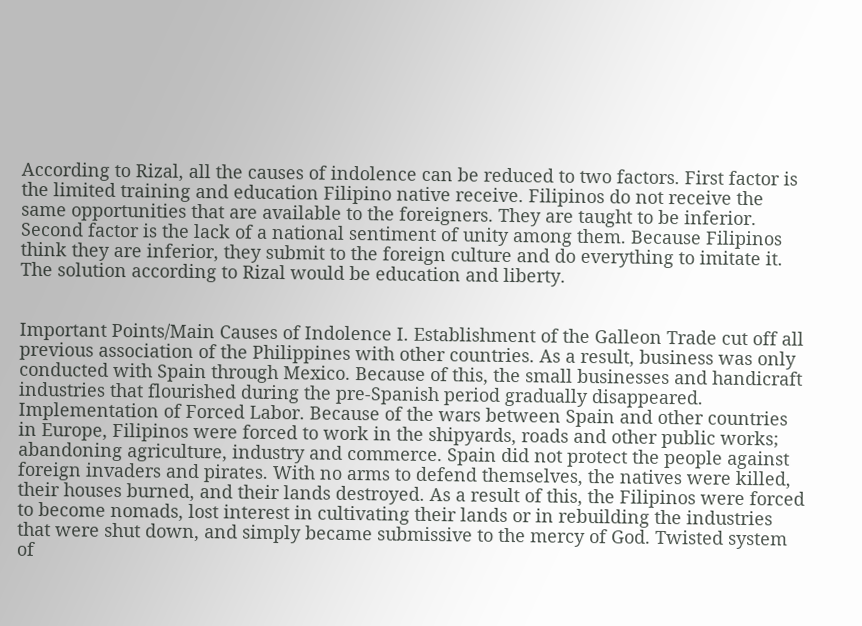According to Rizal, all the causes of indolence can be reduced to two factors. First factor is the limited training and education Filipino native receive. Filipinos do not receive the same opportunities that are available to the foreigners. They are taught to be inferior. Second factor is the lack of a national sentiment of unity among them. Because Filipinos think they are inferior, they submit to the foreign culture and do everything to imitate it. The solution according to Rizal would be education and liberty.


Important Points/Main Causes of Indolence I. Establishment of the Galleon Trade cut off all previous association of the Philippines with other countries. As a result, business was only conducted with Spain through Mexico. Because of this, the small businesses and handicraft industries that flourished during the pre-Spanish period gradually disappeared. Implementation of Forced Labor. Because of the wars between Spain and other countries in Europe, Filipinos were forced to work in the shipyards, roads and other public works; abandoning agriculture, industry and commerce. Spain did not protect the people against foreign invaders and pirates. With no arms to defend themselves, the natives were killed, their houses burned, and their lands destroyed. As a result of this, the Filipinos were forced to become nomads, lost interest in cultivating their lands or in rebuilding the industries that were shut down, and simply became submissive to the mercy of God. Twisted system of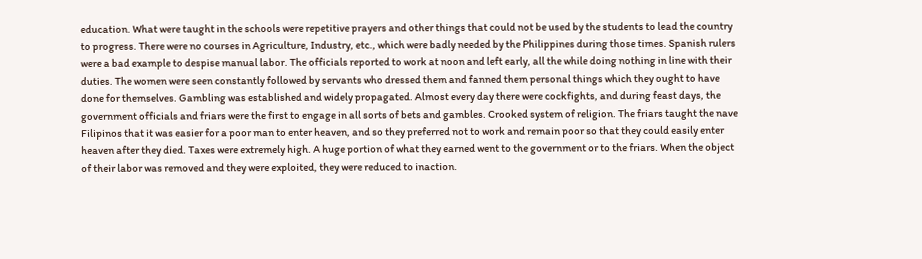education. What were taught in the schools were repetitive prayers and other things that could not be used by the students to lead the country to progress. There were no courses in Agriculture, Industry, etc., which were badly needed by the Philippines during those times. Spanish rulers were a bad example to despise manual labor. The officials reported to work at noon and left early, all the while doing nothing in line with their duties. The women were seen constantly followed by servants who dressed them and fanned them personal things which they ought to have done for themselves. Gambling was established and widely propagated. Almost every day there were cockfights, and during feast days, the government officials and friars were the first to engage in all sorts of bets and gambles. Crooked system of religion. The friars taught the nave Filipinos that it was easier for a poor man to enter heaven, and so they preferred not to work and remain poor so that they could easily enter heaven after they died. Taxes were extremely high. A huge portion of what they earned went to the government or to the friars. When the object of their labor was removed and they were exploited, they were reduced to inaction.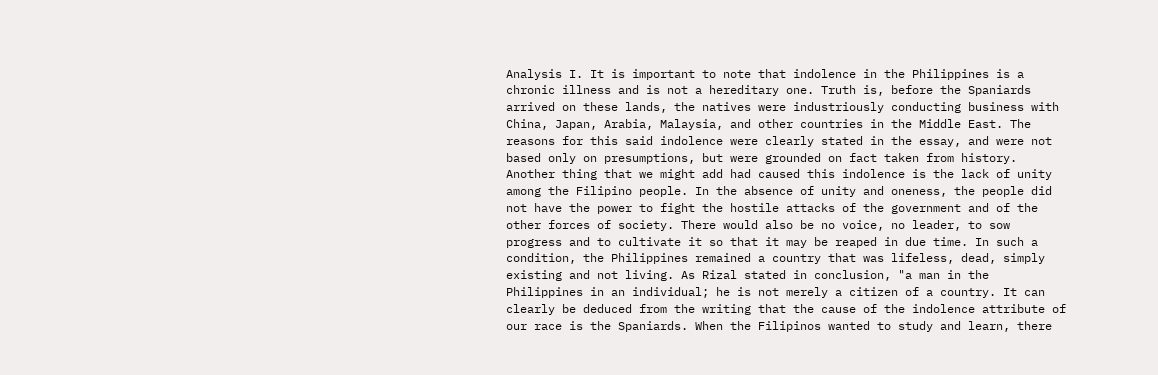Analysis I. It is important to note that indolence in the Philippines is a chronic illness and is not a hereditary one. Truth is, before the Spaniards arrived on these lands, the natives were industriously conducting business with China, Japan, Arabia, Malaysia, and other countries in the Middle East. The reasons for this said indolence were clearly stated in the essay, and were not based only on presumptions, but were grounded on fact taken from history. Another thing that we might add had caused this indolence is the lack of unity among the Filipino people. In the absence of unity and oneness, the people did not have the power to fight the hostile attacks of the government and of the other forces of society. There would also be no voice, no leader, to sow progress and to cultivate it so that it may be reaped in due time. In such a condition, the Philippines remained a country that was lifeless, dead, simply existing and not living. As Rizal stated in conclusion, "a man in the Philippines in an individual; he is not merely a citizen of a country. It can clearly be deduced from the writing that the cause of the indolence attribute of our race is the Spaniards. When the Filipinos wanted to study and learn, there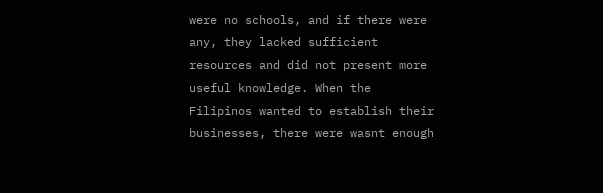were no schools, and if there were any, they lacked sufficient resources and did not present more useful knowledge. When the Filipinos wanted to establish their businesses, there were wasnt enough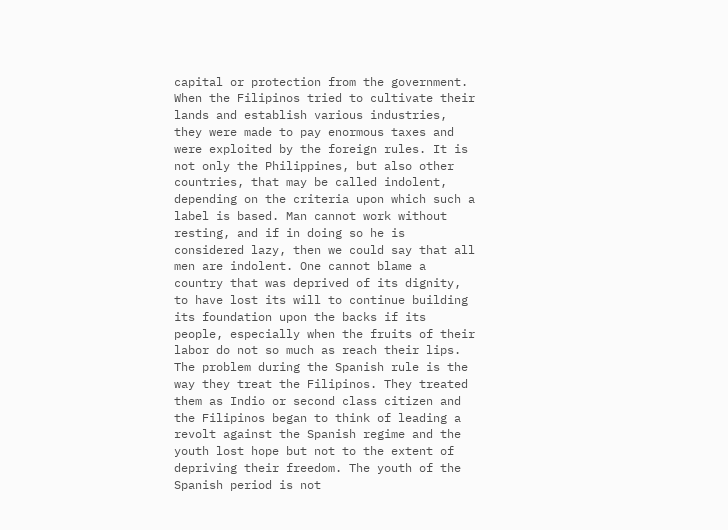capital or protection from the government. When the Filipinos tried to cultivate their lands and establish various industries, they were made to pay enormous taxes and were exploited by the foreign rules. It is not only the Philippines, but also other countries, that may be called indolent, depending on the criteria upon which such a label is based. Man cannot work without resting, and if in doing so he is considered lazy, then we could say that all men are indolent. One cannot blame a country that was deprived of its dignity, to have lost its will to continue building its foundation upon the backs if its people, especially when the fruits of their labor do not so much as reach their lips. The problem during the Spanish rule is the way they treat the Filipinos. They treated them as Indio or second class citizen and the Filipinos began to think of leading a revolt against the Spanish regime and the youth lost hope but not to the extent of depriving their freedom. The youth of the Spanish period is not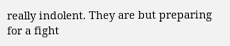really indolent. They are but preparing for a fight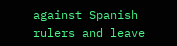against Spanish rulers and leave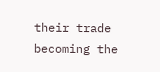their trade becoming the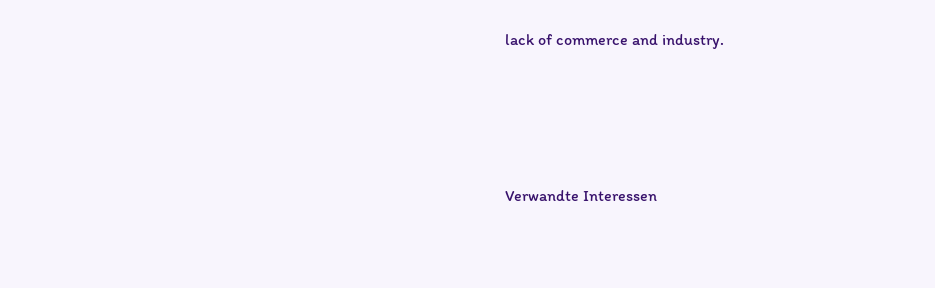lack of commerce and industry.






Verwandte Interessen